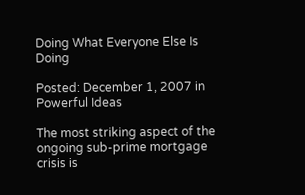Doing What Everyone Else Is Doing

Posted: December 1, 2007 in Powerful Ideas

The most striking aspect of the ongoing sub-prime mortgage crisis is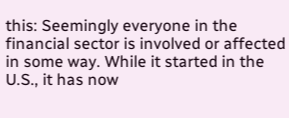this: Seemingly everyone in the financial sector is involved or affected in some way. While it started in the U.S., it has now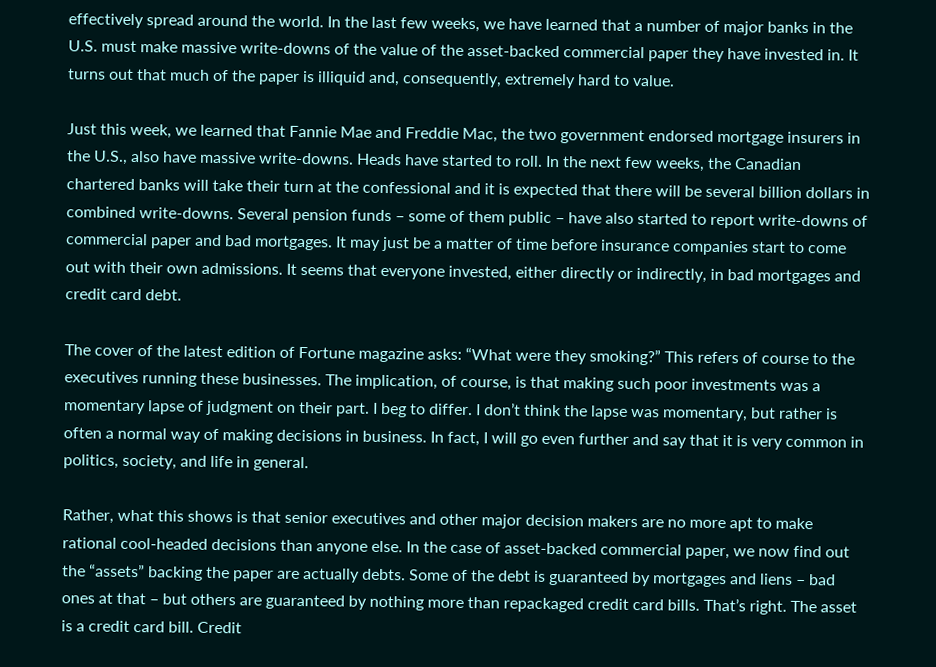effectively spread around the world. In the last few weeks, we have learned that a number of major banks in the U.S. must make massive write-downs of the value of the asset-backed commercial paper they have invested in. It turns out that much of the paper is illiquid and, consequently, extremely hard to value.

Just this week, we learned that Fannie Mae and Freddie Mac, the two government endorsed mortgage insurers in the U.S., also have massive write-downs. Heads have started to roll. In the next few weeks, the Canadian chartered banks will take their turn at the confessional and it is expected that there will be several billion dollars in combined write-downs. Several pension funds – some of them public – have also started to report write-downs of commercial paper and bad mortgages. It may just be a matter of time before insurance companies start to come out with their own admissions. It seems that everyone invested, either directly or indirectly, in bad mortgages and credit card debt.

The cover of the latest edition of Fortune magazine asks: “What were they smoking?” This refers of course to the executives running these businesses. The implication, of course, is that making such poor investments was a momentary lapse of judgment on their part. I beg to differ. I don’t think the lapse was momentary, but rather is often a normal way of making decisions in business. In fact, I will go even further and say that it is very common in politics, society, and life in general.

Rather, what this shows is that senior executives and other major decision makers are no more apt to make rational cool-headed decisions than anyone else. In the case of asset-backed commercial paper, we now find out the “assets” backing the paper are actually debts. Some of the debt is guaranteed by mortgages and liens – bad ones at that – but others are guaranteed by nothing more than repackaged credit card bills. That’s right. The asset is a credit card bill. Credit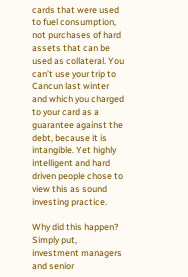cards that were used to fuel consumption, not purchases of hard assets that can be used as collateral. You can’t use your trip to Cancun last winter and which you charged to your card as a guarantee against the debt, because it is intangible. Yet highly intelligent and hard driven people chose to view this as sound investing practice.

Why did this happen? Simply put, investment managers and senior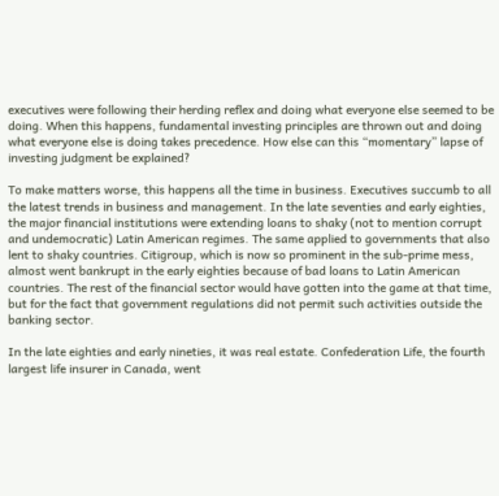executives were following their herding reflex and doing what everyone else seemed to be doing. When this happens, fundamental investing principles are thrown out and doing what everyone else is doing takes precedence. How else can this “momentary” lapse of investing judgment be explained?

To make matters worse, this happens all the time in business. Executives succumb to all the latest trends in business and management. In the late seventies and early eighties, the major financial institutions were extending loans to shaky (not to mention corrupt and undemocratic) Latin American regimes. The same applied to governments that also lent to shaky countries. Citigroup, which is now so prominent in the sub-prime mess, almost went bankrupt in the early eighties because of bad loans to Latin American countries. The rest of the financial sector would have gotten into the game at that time, but for the fact that government regulations did not permit such activities outside the banking sector.

In the late eighties and early nineties, it was real estate. Confederation Life, the fourth largest life insurer in Canada, went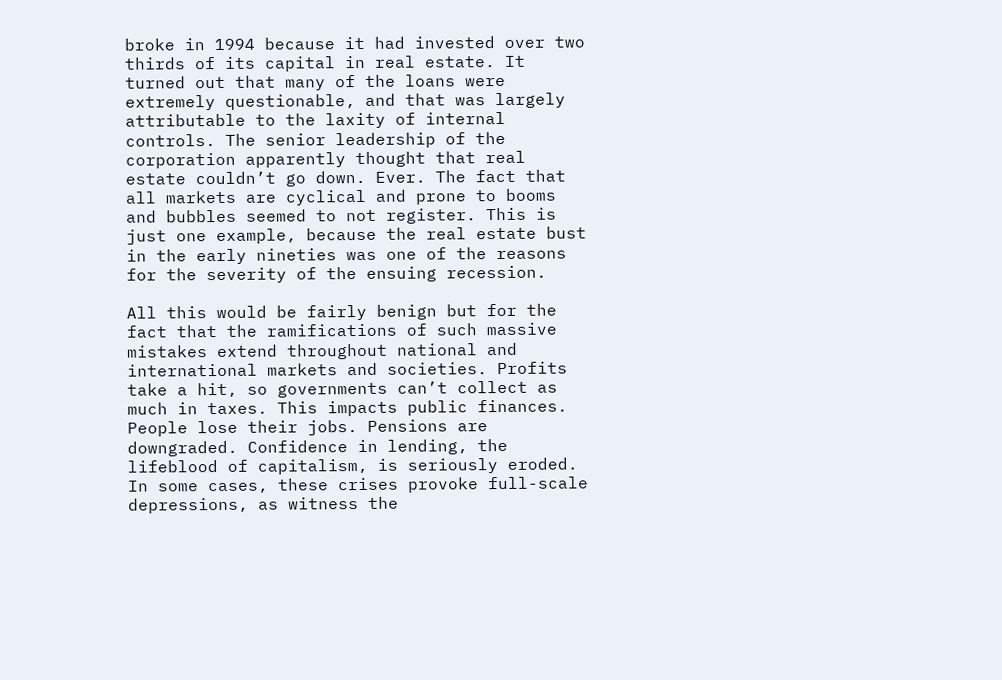broke in 1994 because it had invested over two thirds of its capital in real estate. It turned out that many of the loans were extremely questionable, and that was largely attributable to the laxity of internal controls. The senior leadership of the corporation apparently thought that real estate couldn’t go down. Ever. The fact that all markets are cyclical and prone to booms and bubbles seemed to not register. This is just one example, because the real estate bust in the early nineties was one of the reasons for the severity of the ensuing recession.

All this would be fairly benign but for the fact that the ramifications of such massive mistakes extend throughout national and international markets and societies. Profits take a hit, so governments can’t collect as much in taxes. This impacts public finances. People lose their jobs. Pensions are downgraded. Confidence in lending, the lifeblood of capitalism, is seriously eroded. In some cases, these crises provoke full-scale depressions, as witness the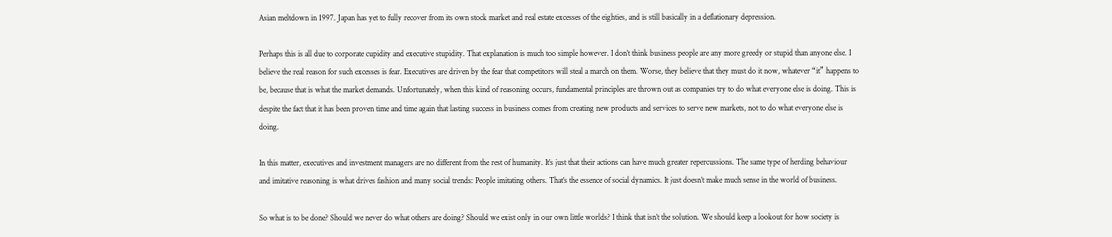Asian meltdown in 1997. Japan has yet to fully recover from its own stock market and real estate excesses of the eighties, and is still basically in a deflationary depression.

Perhaps this is all due to corporate cupidity and executive stupidity. That explanation is much too simple however. I don’t think business people are any more greedy or stupid than anyone else. I believe the real reason for such excesses is fear. Executives are driven by the fear that competitors will steal a march on them. Worse, they believe that they must do it now, whatever “it” happens to be, because that is what the market demands. Unfortunately, when this kind of reasoning occurs, fundamental principles are thrown out as companies try to do what everyone else is doing. This is despite the fact that it has been proven time and time again that lasting success in business comes from creating new products and services to serve new markets, not to do what everyone else is doing.

In this matter, executives and investment managers are no different from the rest of humanity. It’s just that their actions can have much greater repercussions. The same type of herding behaviour and imitative reasoning is what drives fashion and many social trends: People imitating others. That’s the essence of social dynamics. It just doesn’t make much sense in the world of business.

So what is to be done? Should we never do what others are doing? Should we exist only in our own little worlds? I think that isn’t the solution. We should keep a lookout for how society is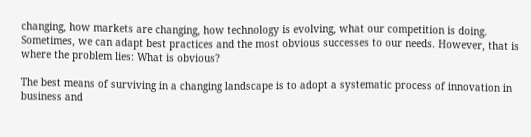changing, how markets are changing, how technology is evolving, what our competition is doing. Sometimes, we can adapt best practices and the most obvious successes to our needs. However, that is where the problem lies: What is obvious?

The best means of surviving in a changing landscape is to adopt a systematic process of innovation in business and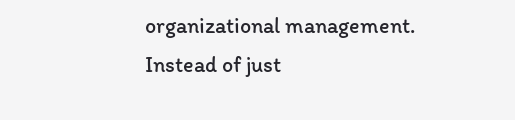organizational management. Instead of just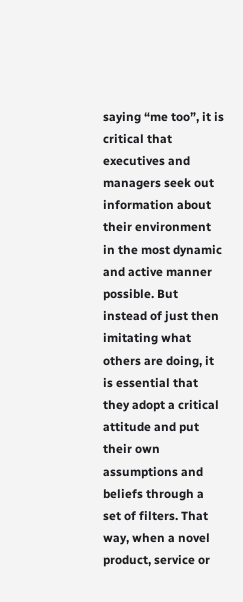saying “me too”, it is critical that executives and managers seek out information about their environment in the most dynamic and active manner possible. But instead of just then imitating what others are doing, it is essential that they adopt a critical attitude and put their own assumptions and beliefs through a set of filters. That way, when a novel product, service or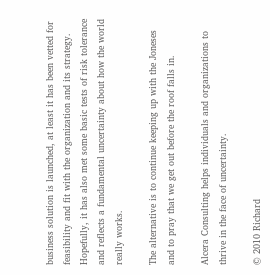business solution is launched, at least it has been vetted for feasibility and fit with the organization and its strategy. Hopefully, it has also met some basic tests of risk tolerance and reflects a fundamental uncertainty about how the world really works.

The alternative is to continue keeping up with the Joneses and to pray that we get out before the roof falls in.

Alcera Consulting helps individuals and organizations to thrive in the face of uncertainty.

© 2010 Richard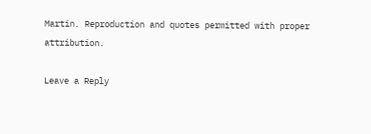Martin. Reproduction and quotes permitted with proper attribution.

Leave a Reply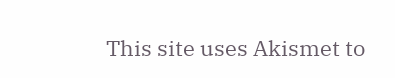This site uses Akismet to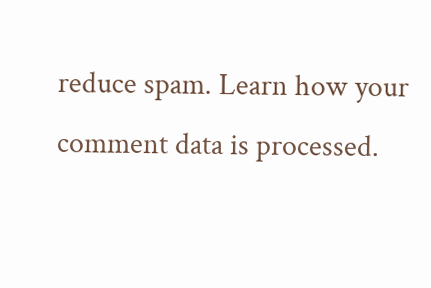reduce spam. Learn how your comment data is processed.